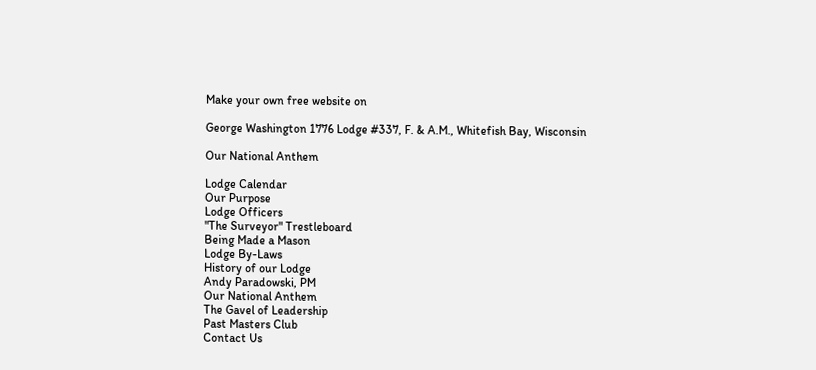Make your own free website on

George Washington 1776 Lodge #337, F. & A.M., Whitefish Bay, Wisconsin

Our National Anthem

Lodge Calendar
Our Purpose
Lodge Officers
"The Surveyor" Trestleboard
Being Made a Mason
Lodge By-Laws
History of our Lodge
Andy Paradowski, PM
Our National Anthem
The Gavel of Leadership
Past Masters Club
Contact Us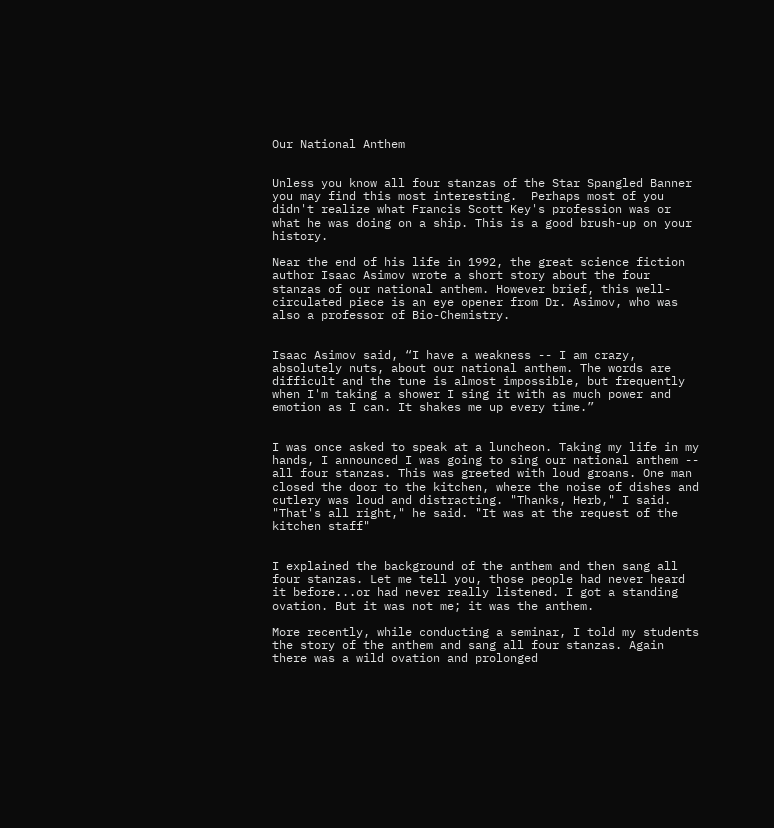Our National Anthem


Unless you know all four stanzas of the Star Spangled Banner you may find this most interesting.  Perhaps most of you didn't realize what Francis Scott Key's profession was or what he was doing on a ship. This is a good brush-up on your history.

Near the end of his life in 1992, the great science fiction author Isaac Asimov wrote a short story about the four stanzas of our national anthem. However brief, this well-circulated piece is an eye opener from Dr. Asimov, who was also a professor of Bio-Chemistry.


Isaac Asimov said, “I have a weakness -- I am crazy, absolutely nuts, about our national anthem. The words are difficult and the tune is almost impossible, but frequently when I'm taking a shower I sing it with as much power and emotion as I can. It shakes me up every time.”


I was once asked to speak at a luncheon. Taking my life in my hands, I announced I was going to sing our national anthem -- all four stanzas. This was greeted with loud groans. One man closed the door to the kitchen, where the noise of dishes and cutlery was loud and distracting. "Thanks, Herb," I said. "That's all right," he said. "It was at the request of the kitchen staff"


I explained the background of the anthem and then sang all four stanzas. Let me tell you, those people had never heard it before...or had never really listened. I got a standing ovation. But it was not me; it was the anthem.

More recently, while conducting a seminar, I told my students the story of the anthem and sang all four stanzas. Again there was a wild ovation and prolonged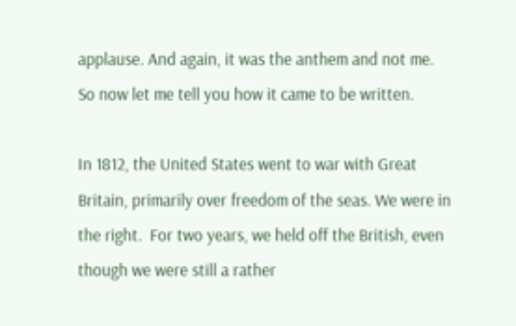applause. And again, it was the anthem and not me.  So now let me tell you how it came to be written.

In 1812, the United States went to war with Great Britain, primarily over freedom of the seas. We were in the right.  For two years, we held off the British, even though we were still a rather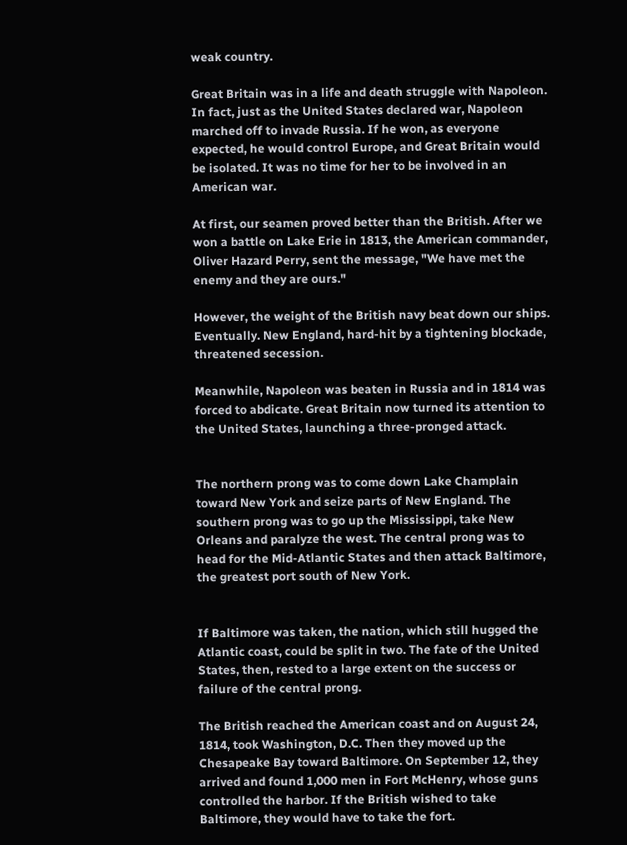weak country.

Great Britain was in a life and death struggle with Napoleon.  In fact, just as the United States declared war, Napoleon marched off to invade Russia. If he won, as everyone expected, he would control Europe, and Great Britain would be isolated. It was no time for her to be involved in an American war.

At first, our seamen proved better than the British. After we won a battle on Lake Erie in 1813, the American commander, Oliver Hazard Perry, sent the message, "We have met the enemy and they are ours."

However, the weight of the British navy beat down our ships.  Eventually. New England, hard-hit by a tightening blockade, threatened secession.

Meanwhile, Napoleon was beaten in Russia and in 1814 was forced to abdicate. Great Britain now turned its attention to the United States, launching a three-pronged attack.


The northern prong was to come down Lake Champlain toward New York and seize parts of New England. The southern prong was to go up the Mississippi, take New Orleans and paralyze the west. The central prong was to head for the Mid-Atlantic States and then attack Baltimore, the greatest port south of New York.


If Baltimore was taken, the nation, which still hugged the Atlantic coast, could be split in two. The fate of the United States, then, rested to a large extent on the success or failure of the central prong.

The British reached the American coast and on August 24, 1814, took Washington, D.C. Then they moved up the Chesapeake Bay toward Baltimore. On September 12, they arrived and found 1,000 men in Fort McHenry, whose guns controlled the harbor. If the British wished to take Baltimore, they would have to take the fort.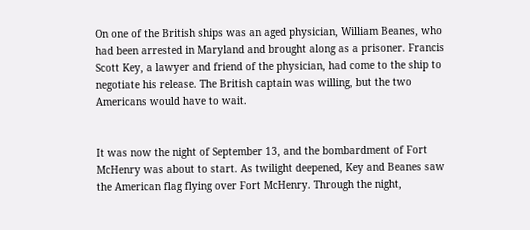On one of the British ships was an aged physician, William Beanes, who had been arrested in Maryland and brought along as a prisoner. Francis Scott Key, a lawyer and friend of the physician, had come to the ship to negotiate his release. The British captain was willing, but the two Americans would have to wait.


It was now the night of September 13, and the bombardment of Fort McHenry was about to start. As twilight deepened, Key and Beanes saw the American flag flying over Fort McHenry. Through the night,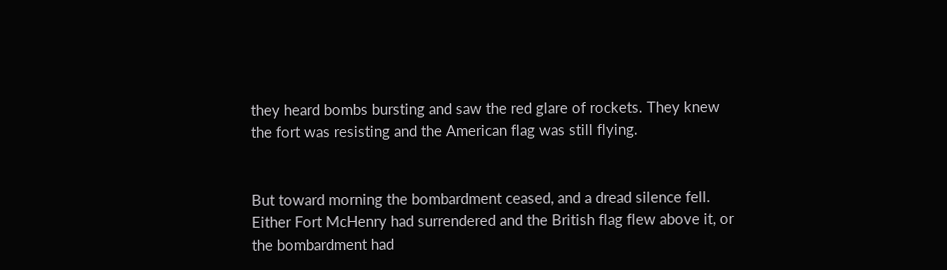they heard bombs bursting and saw the red glare of rockets. They knew the fort was resisting and the American flag was still flying.


But toward morning the bombardment ceased, and a dread silence fell.  Either Fort McHenry had surrendered and the British flag flew above it, or the bombardment had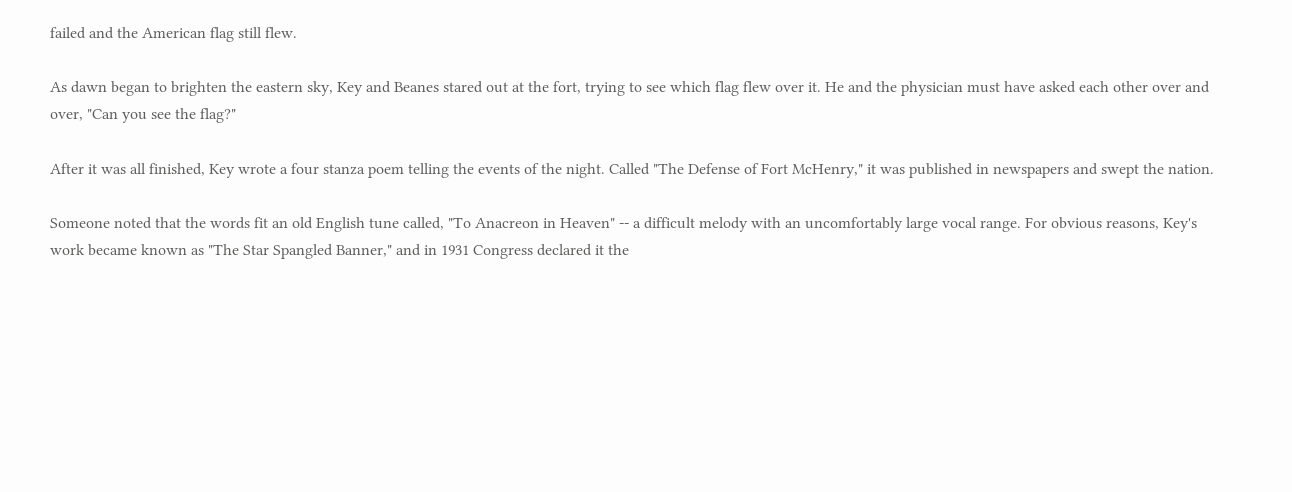failed and the American flag still flew.

As dawn began to brighten the eastern sky, Key and Beanes stared out at the fort, trying to see which flag flew over it. He and the physician must have asked each other over and over, "Can you see the flag?"

After it was all finished, Key wrote a four stanza poem telling the events of the night. Called "The Defense of Fort McHenry," it was published in newspapers and swept the nation.

Someone noted that the words fit an old English tune called, "To Anacreon in Heaven" -- a difficult melody with an uncomfortably large vocal range. For obvious reasons, Key's work became known as "The Star Spangled Banner," and in 1931 Congress declared it the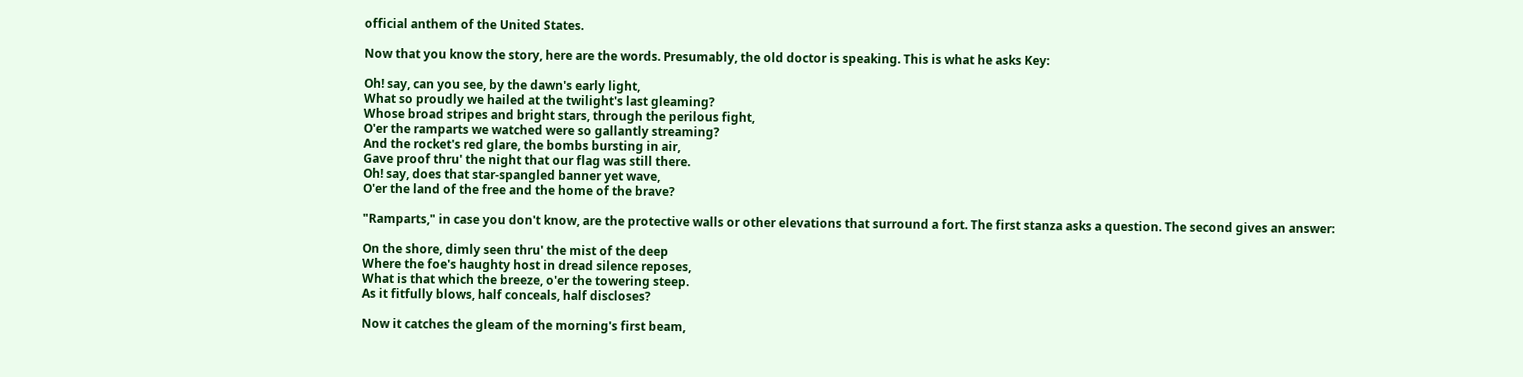official anthem of the United States.

Now that you know the story, here are the words. Presumably, the old doctor is speaking. This is what he asks Key:

Oh! say, can you see, by the dawn's early light,
What so proudly we hailed at the twilight's last gleaming?
Whose broad stripes and bright stars, through the perilous fight,
O'er the ramparts we watched were so gallantly streaming?
And the rocket's red glare, the bombs bursting in air,
Gave proof thru' the night that our flag was still there.
Oh! say, does that star-spangled banner yet wave,
O'er the land of the free and the home of the brave?

"Ramparts," in case you don't know, are the protective walls or other elevations that surround a fort. The first stanza asks a question. The second gives an answer:

On the shore, dimly seen thru' the mist of the deep
Where the foe's haughty host in dread silence reposes,
What is that which the breeze, o'er the towering steep.
As it fitfully blows, half conceals, half discloses?

Now it catches the gleam of the morning's first beam,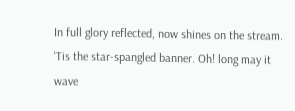In full glory reflected, now shines on the stream.
'Tis the star-spangled banner. Oh! long may it wave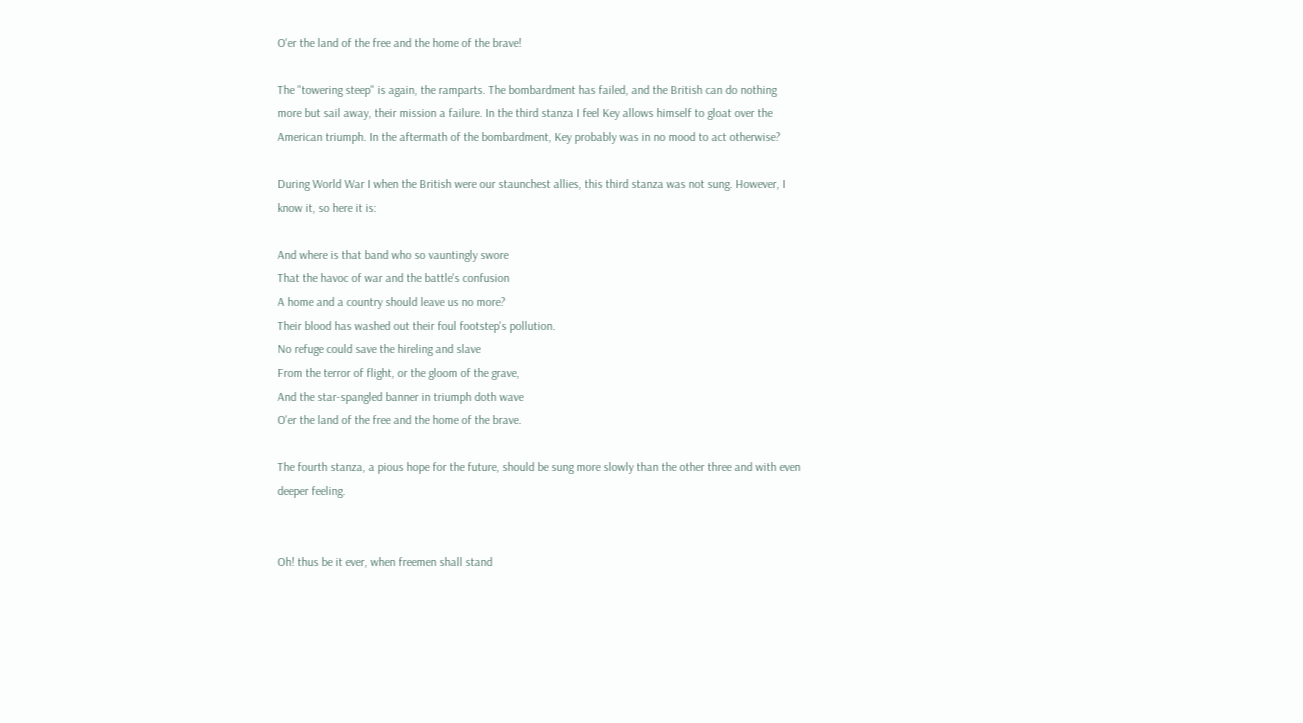O'er the land of the free and the home of the brave!

The "towering steep" is again, the ramparts. The bombardment has failed, and the British can do nothing more but sail away, their mission a failure. In the third stanza I feel Key allows himself to gloat over the American triumph. In the aftermath of the bombardment, Key probably was in no mood to act otherwise?

During World War I when the British were our staunchest allies, this third stanza was not sung. However, I know it, so here it is:

And where is that band who so vauntingly swore
That the havoc of war and the battle's confusion
A home and a country should leave us no more?
Their blood has washed out their foul footstep's pollution.
No refuge could save the hireling and slave
From the terror of flight, or the gloom of the grave,
And the star-spangled banner in triumph doth wave
O'er the land of the free and the home of the brave.

The fourth stanza, a pious hope for the future, should be sung more slowly than the other three and with even deeper feeling.


Oh! thus be it ever, when freemen shall stand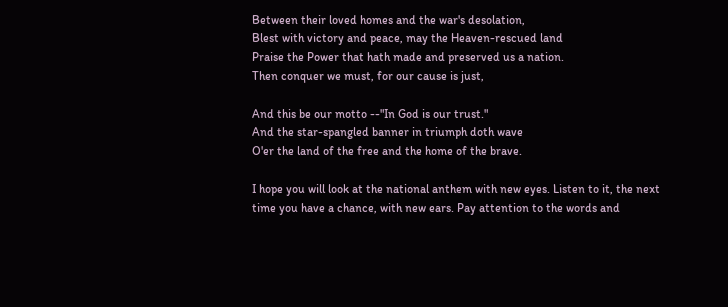Between their loved homes and the war's desolation,
Blest with victory and peace, may the Heaven-rescued land
Praise the Power that hath made and preserved us a nation.
Then conquer we must, for our cause is just,

And this be our motto --"In God is our trust."
And the star-spangled banner in triumph doth wave
O'er the land of the free and the home of the brave.

I hope you will look at the national anthem with new eyes. Listen to it, the next time you have a chance, with new ears. Pay attention to the words and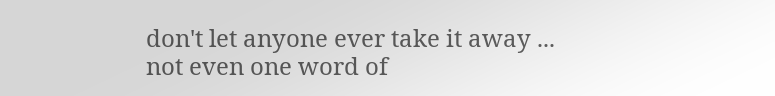don't let anyone ever take it away ... not even one word of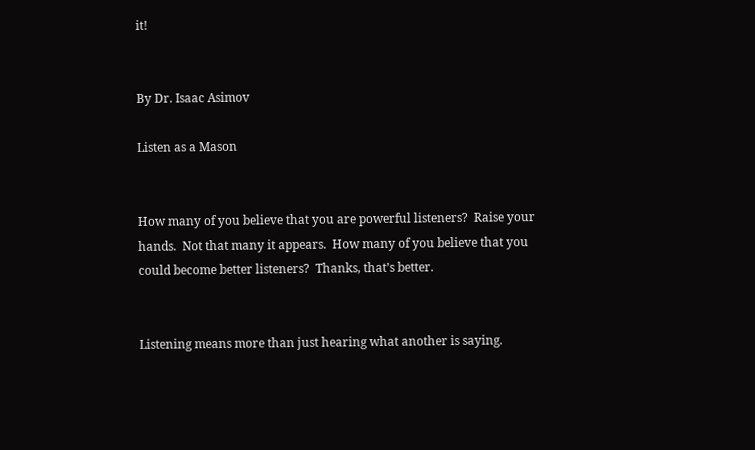it!


By Dr. Isaac Asimov

Listen as a Mason


How many of you believe that you are powerful listeners?  Raise your hands.  Not that many it appears.  How many of you believe that you could become better listeners?  Thanks, that’s better.


Listening means more than just hearing what another is saying.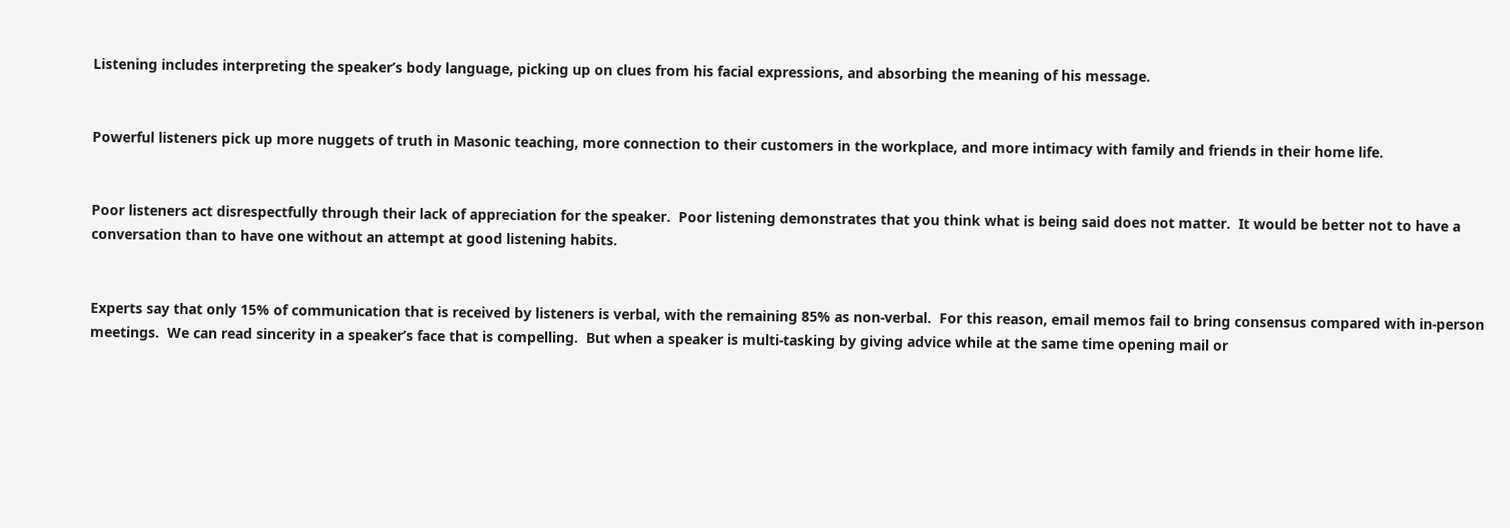Listening includes interpreting the speaker’s body language, picking up on clues from his facial expressions, and absorbing the meaning of his message.


Powerful listeners pick up more nuggets of truth in Masonic teaching, more connection to their customers in the workplace, and more intimacy with family and friends in their home life.


Poor listeners act disrespectfully through their lack of appreciation for the speaker.  Poor listening demonstrates that you think what is being said does not matter.  It would be better not to have a conversation than to have one without an attempt at good listening habits.


Experts say that only 15% of communication that is received by listeners is verbal, with the remaining 85% as non-verbal.  For this reason, email memos fail to bring consensus compared with in-person meetings.  We can read sincerity in a speaker’s face that is compelling.  But when a speaker is multi-tasking by giving advice while at the same time opening mail or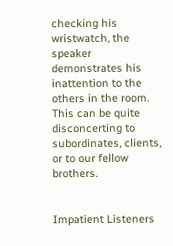checking his wristwatch, the speaker demonstrates his inattention to the others in the room. This can be quite disconcerting to subordinates, clients, or to our fellow brothers.


Impatient Listeners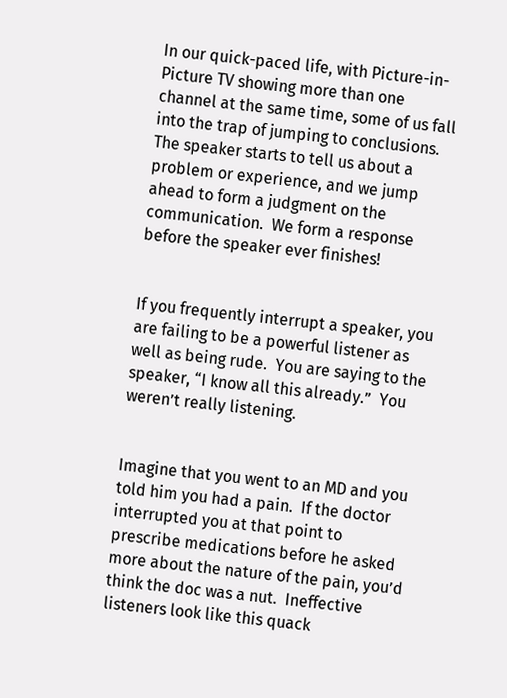In our quick-paced life, with Picture-in-Picture TV showing more than one channel at the same time, some of us fall into the trap of jumping to conclusions. The speaker starts to tell us about a problem or experience, and we jump ahead to form a judgment on the communication.  We form a response before the speaker ever finishes!


If you frequently interrupt a speaker, you are failing to be a powerful listener as well as being rude.  You are saying to the speaker, “I know all this already.”  You weren’t really listening.


Imagine that you went to an MD and you told him you had a pain.  If the doctor interrupted you at that point to prescribe medications before he asked more about the nature of the pain, you’d think the doc was a nut.  Ineffective listeners look like this quack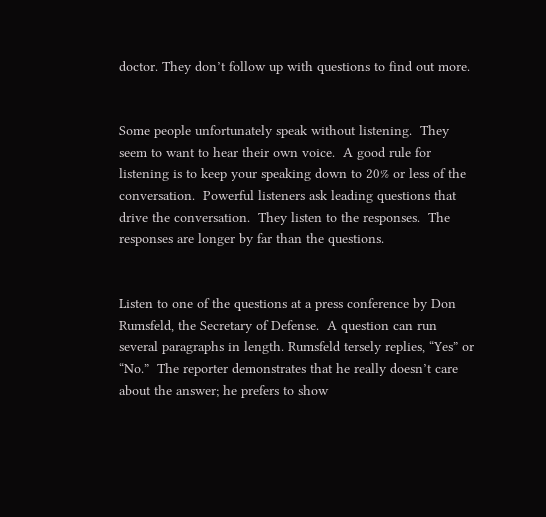doctor. They don’t follow up with questions to find out more.


Some people unfortunately speak without listening.  They seem to want to hear their own voice.  A good rule for listening is to keep your speaking down to 20% or less of the conversation.  Powerful listeners ask leading questions that drive the conversation.  They listen to the responses.  The responses are longer by far than the questions.


Listen to one of the questions at a press conference by Don Rumsfeld, the Secretary of Defense.  A question can run several paragraphs in length. Rumsfeld tersely replies, “Yes” or “No.”  The reporter demonstrates that he really doesn’t care about the answer; he prefers to show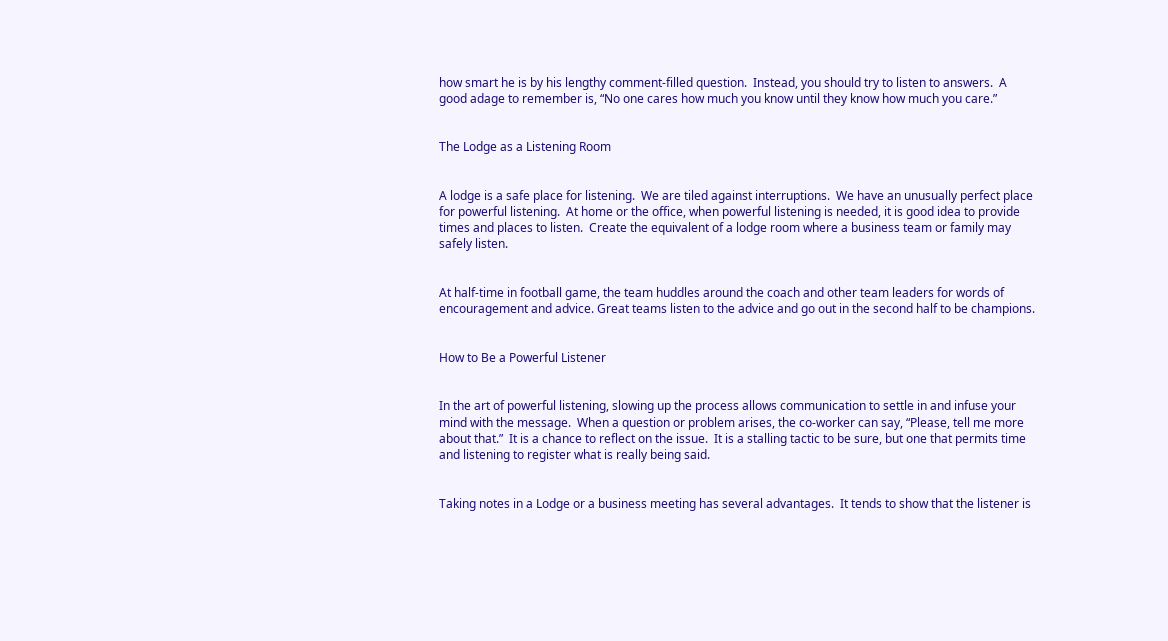how smart he is by his lengthy comment-filled question.  Instead, you should try to listen to answers.  A good adage to remember is, “No one cares how much you know until they know how much you care.”


The Lodge as a Listening Room


A lodge is a safe place for listening.  We are tiled against interruptions.  We have an unusually perfect place for powerful listening.  At home or the office, when powerful listening is needed, it is good idea to provide times and places to listen.  Create the equivalent of a lodge room where a business team or family may safely listen.


At half-time in football game, the team huddles around the coach and other team leaders for words of encouragement and advice. Great teams listen to the advice and go out in the second half to be champions.


How to Be a Powerful Listener


In the art of powerful listening, slowing up the process allows communication to settle in and infuse your mind with the message.  When a question or problem arises, the co-worker can say, “Please, tell me more about that.”  It is a chance to reflect on the issue.  It is a stalling tactic to be sure, but one that permits time and listening to register what is really being said.


Taking notes in a Lodge or a business meeting has several advantages.  It tends to show that the listener is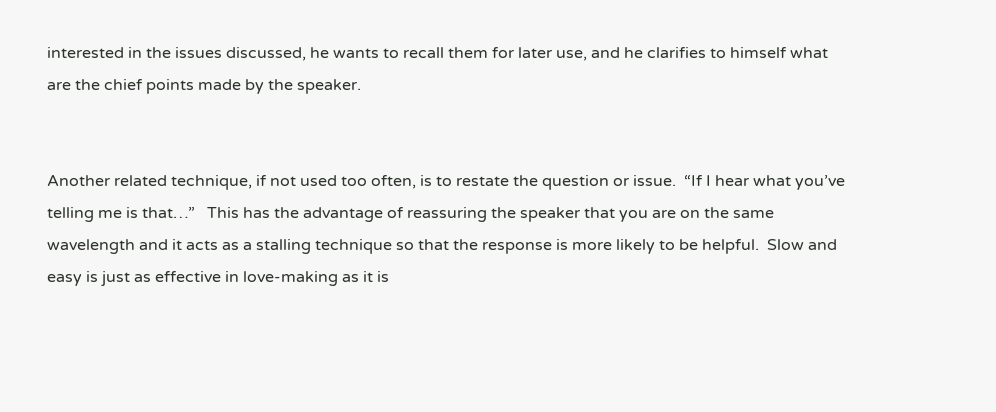interested in the issues discussed, he wants to recall them for later use, and he clarifies to himself what are the chief points made by the speaker.


Another related technique, if not used too often, is to restate the question or issue.  “If I hear what you’ve telling me is that…”   This has the advantage of reassuring the speaker that you are on the same wavelength and it acts as a stalling technique so that the response is more likely to be helpful.  Slow and easy is just as effective in love-making as it is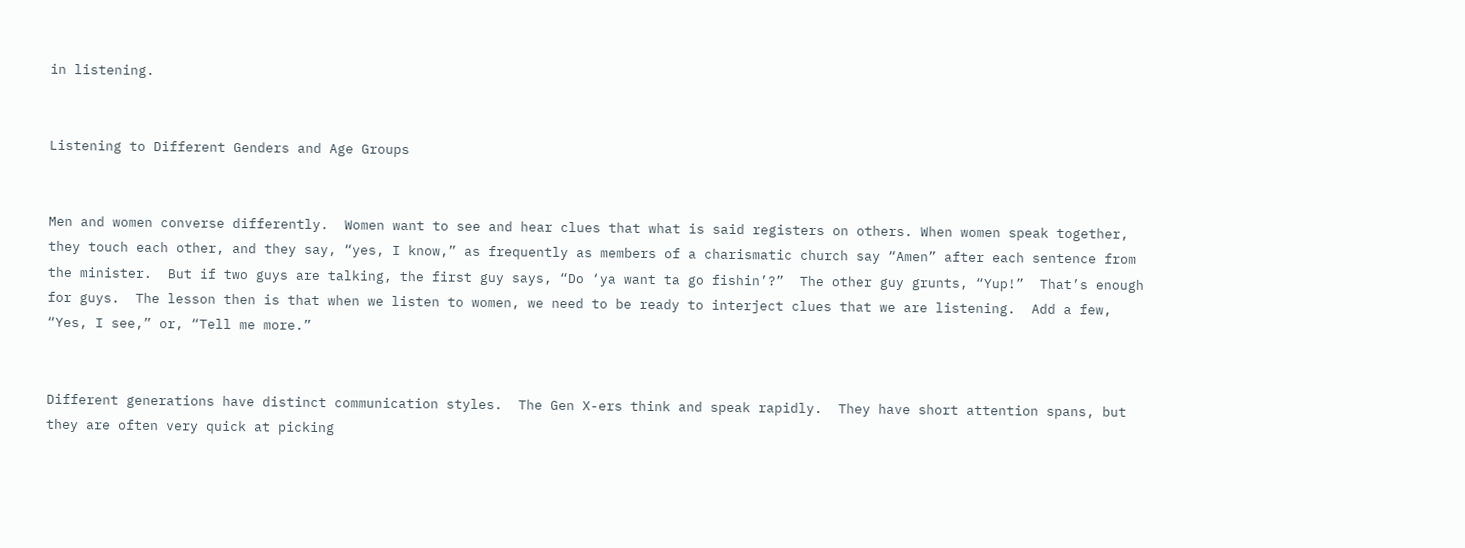in listening.


Listening to Different Genders and Age Groups


Men and women converse differently.  Women want to see and hear clues that what is said registers on others. When women speak together, they touch each other, and they say, “yes, I know,” as frequently as members of a charismatic church say “Amen” after each sentence from the minister.  But if two guys are talking, the first guy says, “Do ‘ya want ta go fishin’?”  The other guy grunts, “Yup!”  That’s enough for guys.  The lesson then is that when we listen to women, we need to be ready to interject clues that we are listening.  Add a few, “Yes, I see,” or, “Tell me more.”


Different generations have distinct communication styles.  The Gen X-ers think and speak rapidly.  They have short attention spans, but they are often very quick at picking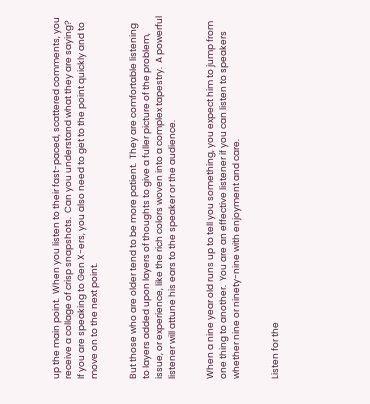up the main point.  When you listen to their fast-paced, scattered comments, you receive a collage of crisp snapshots.  Can you understand what they are saying?  If you are speaking to Gen X-ers, you also need to get to the point quickly and to move on to the next point.


But those who are older tend to be more patient.  They are comfortable listening to layers added upon layers of thoughts to give a fuller picture of the problem, issue, or experience, like the rich colors woven into a complex tapestry.  A powerful listener will attune his ears to the speaker or the audience.


When a nine year old runs up to tell you something, you expect him to jump from one thing to another.  You are an effective listener if you can listen to speakers whether nine or ninety-nine with enjoyment and care.


Listen for the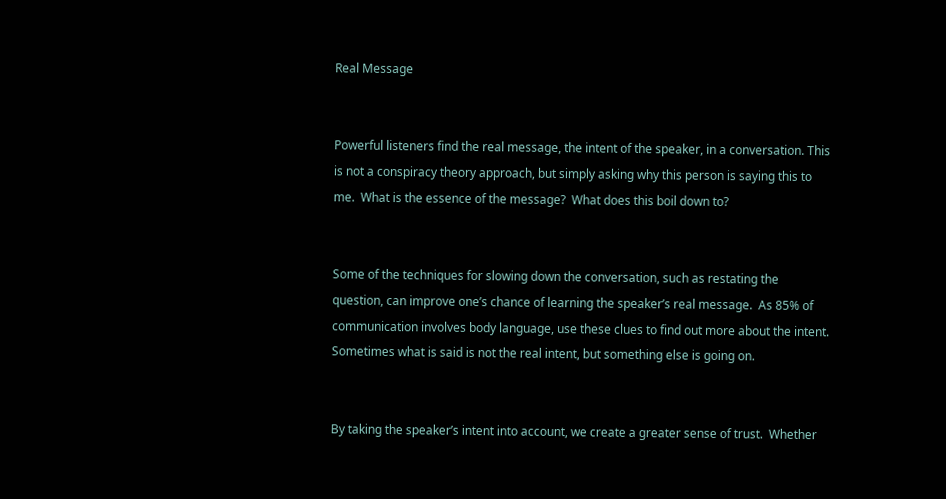Real Message


Powerful listeners find the real message, the intent of the speaker, in a conversation. This is not a conspiracy theory approach, but simply asking why this person is saying this to me.  What is the essence of the message?  What does this boil down to?


Some of the techniques for slowing down the conversation, such as restating the question, can improve one’s chance of learning the speaker’s real message.  As 85% of communication involves body language, use these clues to find out more about the intent. Sometimes what is said is not the real intent, but something else is going on.


By taking the speaker’s intent into account, we create a greater sense of trust.  Whether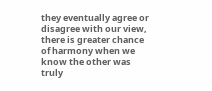they eventually agree or disagree with our view, there is greater chance of harmony when we know the other was truly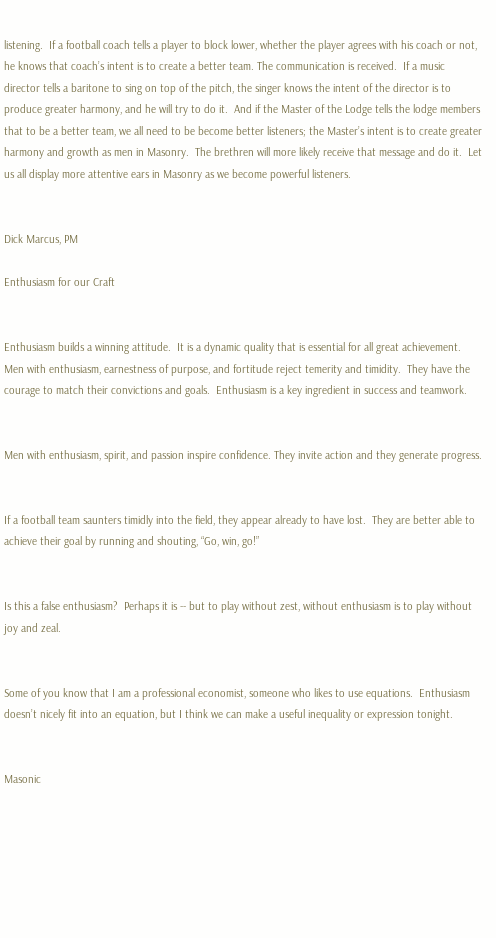listening.  If a football coach tells a player to block lower, whether the player agrees with his coach or not, he knows that coach’s intent is to create a better team. The communication is received.  If a music director tells a baritone to sing on top of the pitch, the singer knows the intent of the director is to produce greater harmony, and he will try to do it.  And if the Master of the Lodge tells the lodge members that to be a better team, we all need to be become better listeners; the Master’s intent is to create greater harmony and growth as men in Masonry.  The brethren will more likely receive that message and do it.  Let us all display more attentive ears in Masonry as we become powerful listeners.


Dick Marcus, PM

Enthusiasm for our Craft


Enthusiasm builds a winning attitude.  It is a dynamic quality that is essential for all great achievement.  Men with enthusiasm, earnestness of purpose, and fortitude reject temerity and timidity.  They have the courage to match their convictions and goals.  Enthusiasm is a key ingredient in success and teamwork.


Men with enthusiasm, spirit, and passion inspire confidence. They invite action and they generate progress.


If a football team saunters timidly into the field, they appear already to have lost.  They are better able to achieve their goal by running and shouting, “Go, win, go!”


Is this a false enthusiasm?  Perhaps it is -- but to play without zest, without enthusiasm is to play without joy and zeal.


Some of you know that I am a professional economist, someone who likes to use equations.  Enthusiasm doesn’t nicely fit into an equation, but I think we can make a useful inequality or expression tonight.


Masonic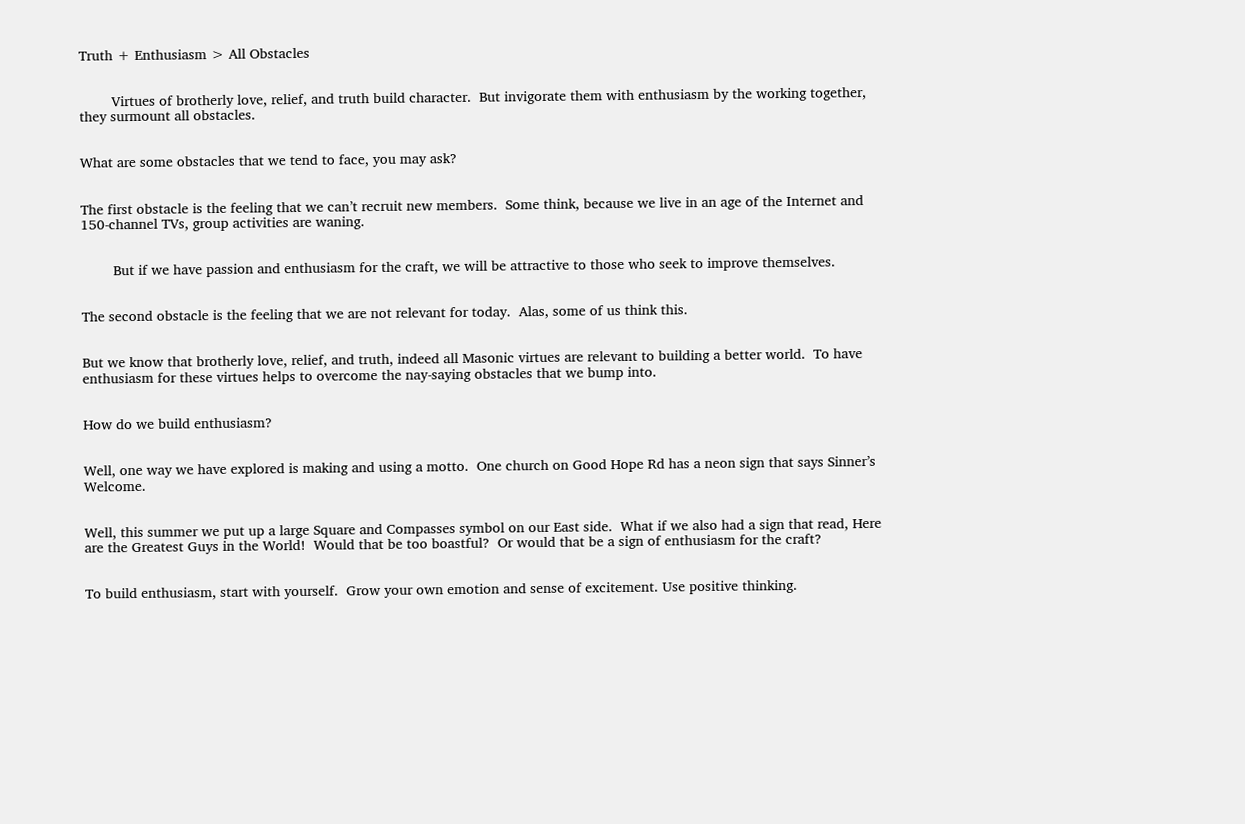Truth + Enthusiasm > All Obstacles


        Virtues of brotherly love, relief, and truth build character.  But invigorate them with enthusiasm by the working together, they surmount all obstacles.


What are some obstacles that we tend to face, you may ask?


The first obstacle is the feeling that we can’t recruit new members.  Some think, because we live in an age of the Internet and 150-channel TVs, group activities are waning.


        But if we have passion and enthusiasm for the craft, we will be attractive to those who seek to improve themselves.


The second obstacle is the feeling that we are not relevant for today.  Alas, some of us think this.


But we know that brotherly love, relief, and truth, indeed all Masonic virtues are relevant to building a better world.  To have enthusiasm for these virtues helps to overcome the nay-saying obstacles that we bump into.


How do we build enthusiasm?


Well, one way we have explored is making and using a motto.  One church on Good Hope Rd has a neon sign that says Sinner’s Welcome.


Well, this summer we put up a large Square and Compasses symbol on our East side.  What if we also had a sign that read, Here are the Greatest Guys in the World!  Would that be too boastful?  Or would that be a sign of enthusiasm for the craft?


To build enthusiasm, start with yourself.  Grow your own emotion and sense of excitement. Use positive thinking.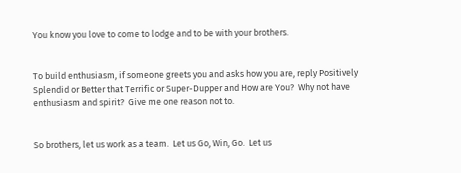You know you love to come to lodge and to be with your brothers.


To build enthusiasm, if someone greets you and asks how you are, reply Positively Splendid or Better that Terrific or Super-Dupper and How are You?  Why not have enthusiasm and spirit?  Give me one reason not to.


So brothers, let us work as a team.  Let us Go, Win, Go.  Let us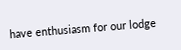have enthusiasm for our lodge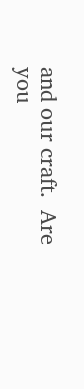and our craft.  Are you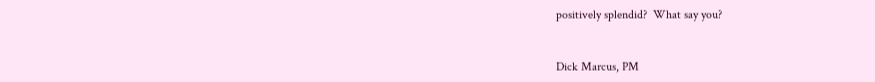positively splendid?  What say you?


Dick Marcus, PM